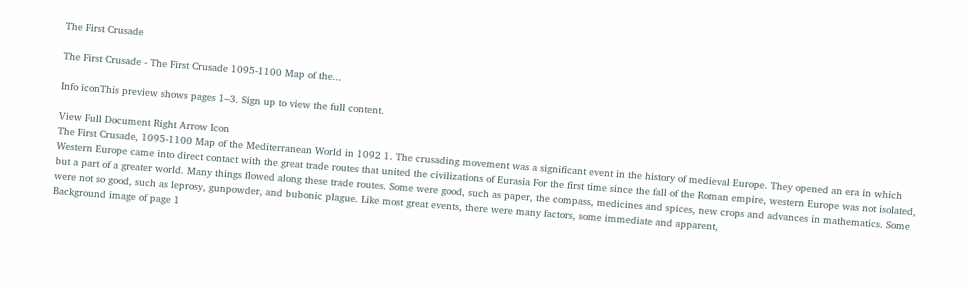The First Crusade

The First Crusade - The First Crusade 1095-1100 Map of the...

Info iconThis preview shows pages 1–3. Sign up to view the full content.

View Full Document Right Arrow Icon
The First Crusade, 1095-1100 Map of the Mediterranean World in 1092 1. The crusading movement was a significant event in the history of medieval Europe. They opened an era in which Western Europe came into direct contact with the great trade routes that united the civilizations of Eurasia For the first time since the fall of the Roman empire, western Europe was not isolated, but a part of a greater world. Many things flowed along these trade routes. Some were good, such as paper, the compass, medicines and spices, new crops and advances in mathematics. Some were not so good, such as leprosy, gunpowder, and bubonic plague. Like most great events, there were many factors, some immediate and apparent,
Background image of page 1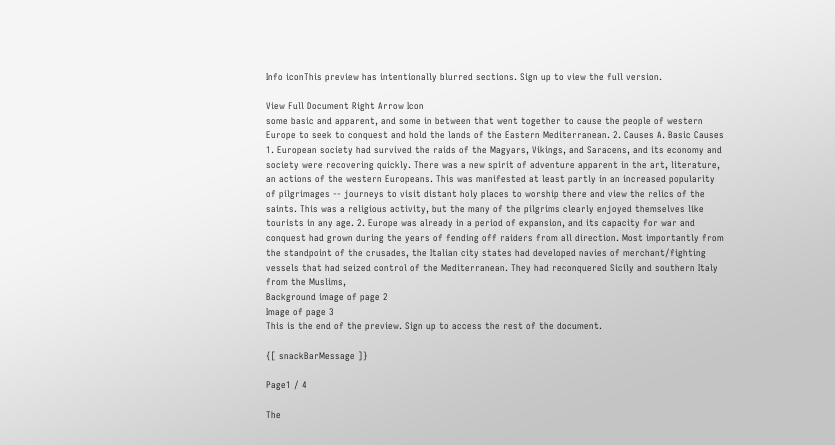Info iconThis preview has intentionally blurred sections. Sign up to view the full version.

View Full Document Right Arrow Icon
some basic and apparent, and some in between that went together to cause the people of western Europe to seek to conquest and hold the lands of the Eastern Mediterranean. 2. Causes A. Basic Causes 1. European society had survived the raids of the Magyars, Vikings, and Saracens, and its economy and society were recovering quickly. There was a new spirit of adventure apparent in the art, literature, an actions of the western Europeans. This was manifested at least partly in an increased popularity of pilgrimages -- journeys to visit distant holy places to worship there and view the relics of the saints. This was a religious activity, but the many of the pilgrims clearly enjoyed themselves like tourists in any age. 2. Europe was already in a period of expansion, and its capacity for war and conquest had grown during the years of fending off raiders from all direction. Most importantly from the standpoint of the crusades, the Italian city states had developed navies of merchant/fighting vessels that had seized control of the Mediterranean. They had reconquered Sicily and southern Italy from the Muslims,
Background image of page 2
Image of page 3
This is the end of the preview. Sign up to access the rest of the document.

{[ snackBarMessage ]}

Page1 / 4

The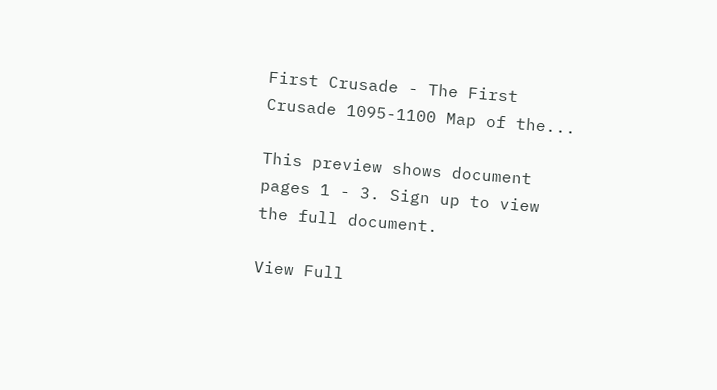First Crusade - The First Crusade 1095-1100 Map of the...

This preview shows document pages 1 - 3. Sign up to view the full document.

View Full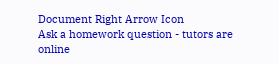Document Right Arrow Icon
Ask a homework question - tutors are online